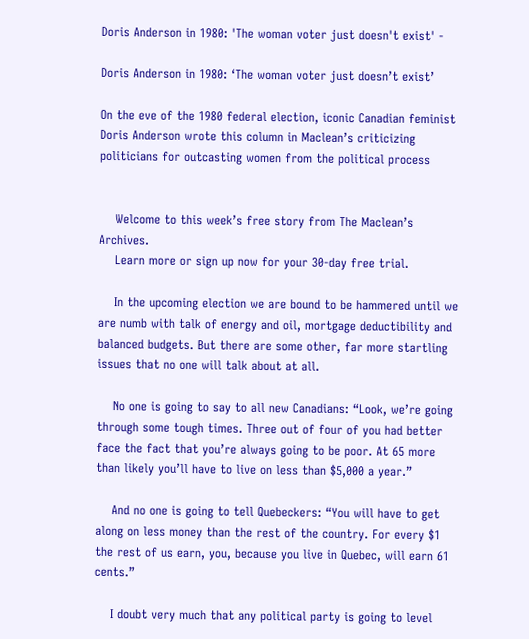Doris Anderson in 1980: 'The woman voter just doesn't exist' -

Doris Anderson in 1980: ‘The woman voter just doesn’t exist’

On the eve of the 1980 federal election, iconic Canadian feminist Doris Anderson wrote this column in Maclean’s criticizing politicians for outcasting women from the political process


    Welcome to this week’s free story from The Maclean’s Archives.
    Learn more or sign up now for your 30-day free trial.

    In the upcoming election we are bound to be hammered until we are numb with talk of energy and oil, mortgage deductibility and balanced budgets. But there are some other, far more startling issues that no one will talk about at all.

    No one is going to say to all new Canadians: “Look, we’re going through some tough times. Three out of four of you had better face the fact that you’re always going to be poor. At 65 more than likely you’ll have to live on less than $5,000 a year.”

    And no one is going to tell Quebeckers: “You will have to get along on less money than the rest of the country. For every $1 the rest of us earn, you, because you live in Quebec, will earn 61 cents.”

    I doubt very much that any political party is going to level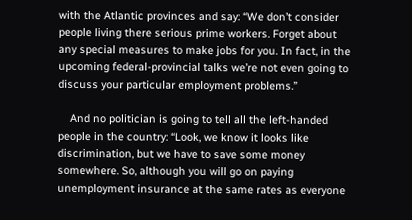with the Atlantic provinces and say: “We don’t consider people living there serious prime workers. Forget about any special measures to make jobs for you. In fact, in the upcoming federal-provincial talks we’re not even going to discuss your particular employment problems.”

    And no politician is going to tell all the left-handed people in the country: “Look, we know it looks like discrimination, but we have to save some money somewhere. So, although you will go on paying unemployment insurance at the same rates as everyone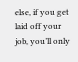else, if you get laid off your job, you’ll only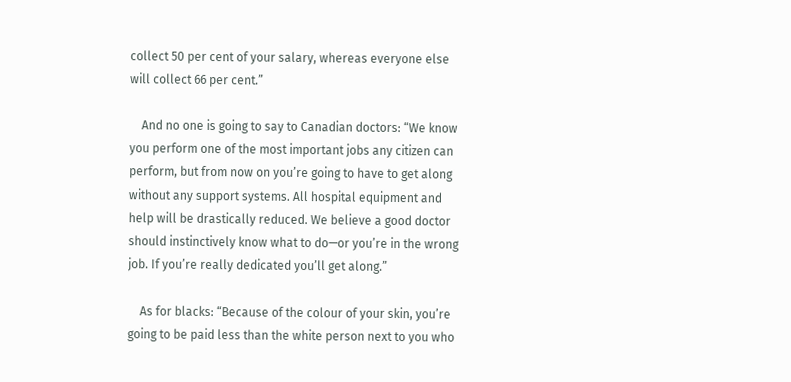collect 50 per cent of your salary, whereas everyone else will collect 66 per cent.”

    And no one is going to say to Canadian doctors: “We know you perform one of the most important jobs any citizen can perform, but from now on you’re going to have to get along without any support systems. All hospital equipment and help will be drastically reduced. We believe a good doctor should instinctively know what to do—or you’re in the wrong job. If you’re really dedicated you’ll get along.”

    As for blacks: “Because of the colour of your skin, you’re going to be paid less than the white person next to you who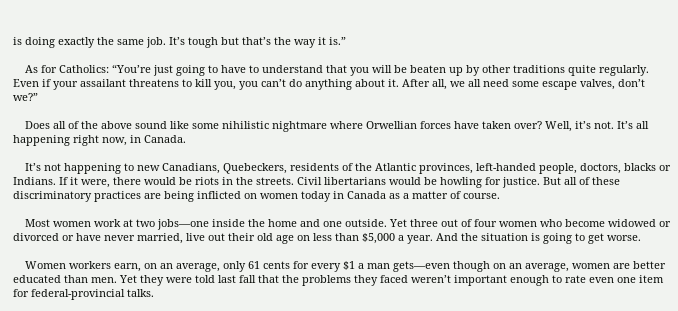is doing exactly the same job. It’s tough but that’s the way it is.”

    As for Catholics: “You’re just going to have to understand that you will be beaten up by other traditions quite regularly. Even if your assailant threatens to kill you, you can’t do anything about it. After all, we all need some escape valves, don’t we?”

    Does all of the above sound like some nihilistic nightmare where Orwellian forces have taken over? Well, it’s not. It’s all happening right now, in Canada.

    It’s not happening to new Canadians, Quebeckers, residents of the Atlantic provinces, left-handed people, doctors, blacks or Indians. If it were, there would be riots in the streets. Civil libertarians would be howling for justice. But all of these discriminatory practices are being inflicted on women today in Canada as a matter of course.

    Most women work at two jobs—one inside the home and one outside. Yet three out of four women who become widowed or divorced or have never married, live out their old age on less than $5,000 a year. And the situation is going to get worse.

    Women workers earn, on an average, only 61 cents for every $1 a man gets—even though on an average, women are better educated than men. Yet they were told last fall that the problems they faced weren’t important enough to rate even one item for federal-provincial talks.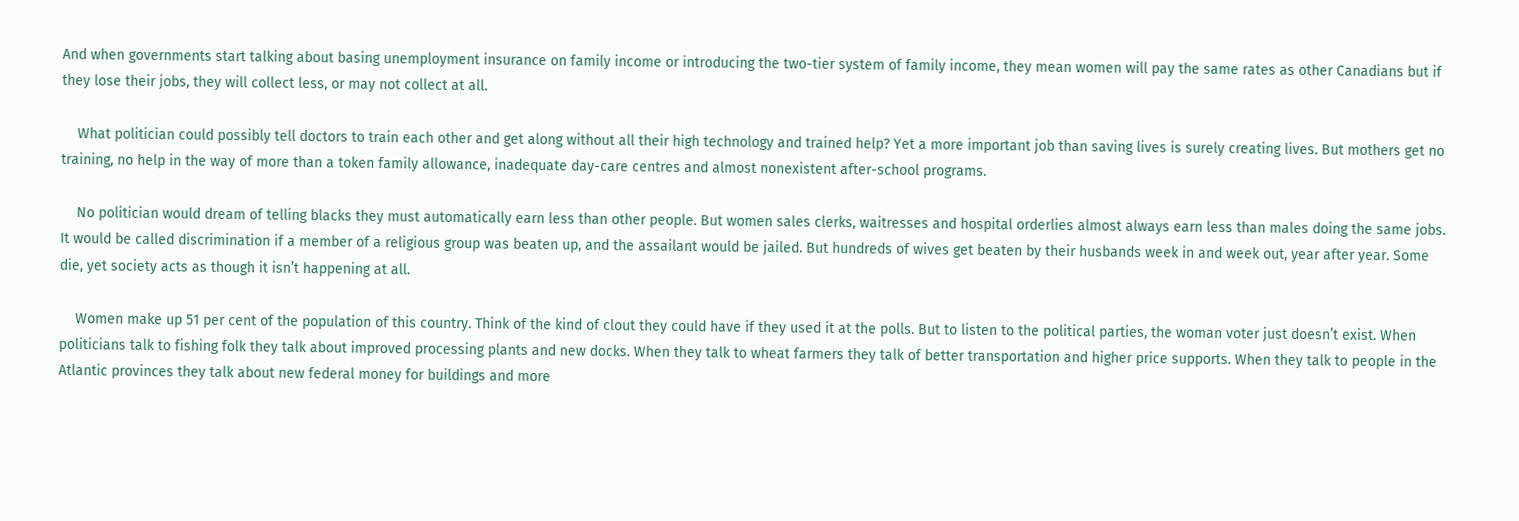And when governments start talking about basing unemployment insurance on family income or introducing the two-tier system of family income, they mean women will pay the same rates as other Canadians but if they lose their jobs, they will collect less, or may not collect at all.

    What politician could possibly tell doctors to train each other and get along without all their high technology and trained help? Yet a more important job than saving lives is surely creating lives. But mothers get no training, no help in the way of more than a token family allowance, inadequate day-care centres and almost nonexistent after-school programs.

    No politician would dream of telling blacks they must automatically earn less than other people. But women sales clerks, waitresses and hospital orderlies almost always earn less than males doing the same jobs. It would be called discrimination if a member of a religious group was beaten up, and the assailant would be jailed. But hundreds of wives get beaten by their husbands week in and week out, year after year. Some die, yet society acts as though it isn’t happening at all.

    Women make up 51 per cent of the population of this country. Think of the kind of clout they could have if they used it at the polls. But to listen to the political parties, the woman voter just doesn’t exist. When politicians talk to fishing folk they talk about improved processing plants and new docks. When they talk to wheat farmers they talk of better transportation and higher price supports. When they talk to people in the Atlantic provinces they talk about new federal money for buildings and more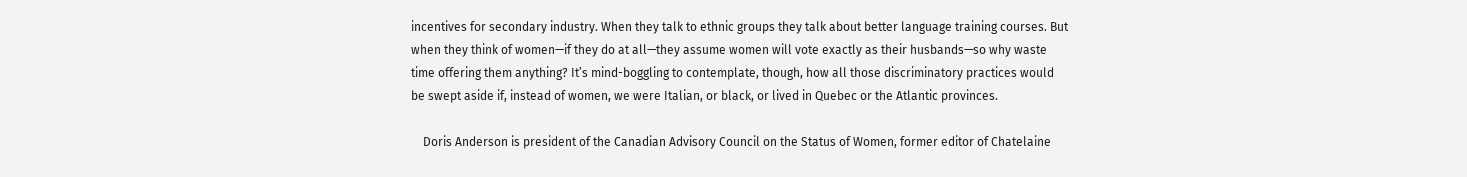incentives for secondary industry. When they talk to ethnic groups they talk about better language training courses. But when they think of women—if they do at all—they assume women will vote exactly as their husbands—so why waste time offering them anything? It’s mind-boggling to contemplate, though, how all those discriminatory practices would be swept aside if, instead of women, we were Italian, or black, or lived in Quebec or the Atlantic provinces.

    Doris Anderson is president of the Canadian Advisory Council on the Status of Women, former editor of Chatelaine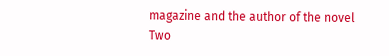magazine and the author of the novel Two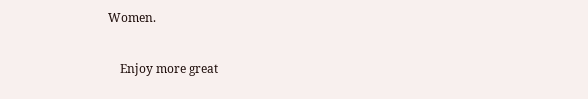Women.

    Enjoy more great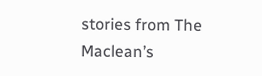stories from The Maclean’s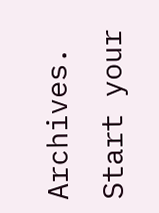Archives. Start your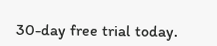30-day free trial today.